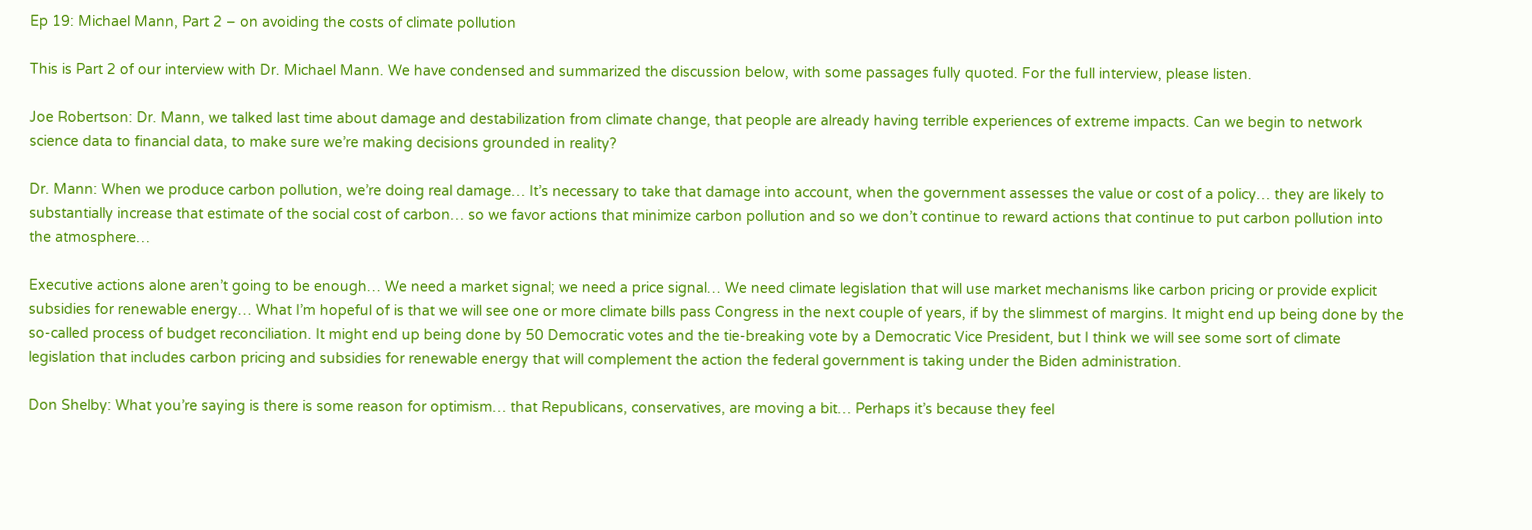Ep 19: Michael Mann, Part 2 – on avoiding the costs of climate pollution

This is Part 2 of our interview with Dr. Michael Mann. We have condensed and summarized the discussion below, with some passages fully quoted. For the full interview, please listen.

Joe Robertson: Dr. Mann, we talked last time about damage and destabilization from climate change, that people are already having terrible experiences of extreme impacts. Can we begin to network science data to financial data, to make sure we’re making decisions grounded in reality?

Dr. Mann: When we produce carbon pollution, we’re doing real damage… It’s necessary to take that damage into account, when the government assesses the value or cost of a policy… they are likely to substantially increase that estimate of the social cost of carbon… so we favor actions that minimize carbon pollution and so we don’t continue to reward actions that continue to put carbon pollution into the atmosphere…

Executive actions alone aren’t going to be enough… We need a market signal; we need a price signal… We need climate legislation that will use market mechanisms like carbon pricing or provide explicit subsidies for renewable energy… What I’m hopeful of is that we will see one or more climate bills pass Congress in the next couple of years, if by the slimmest of margins. It might end up being done by the so-called process of budget reconciliation. It might end up being done by 50 Democratic votes and the tie-breaking vote by a Democratic Vice President, but I think we will see some sort of climate legislation that includes carbon pricing and subsidies for renewable energy that will complement the action the federal government is taking under the Biden administration.

Don Shelby: What you’re saying is there is some reason for optimism… that Republicans, conservatives, are moving a bit… Perhaps it’s because they feel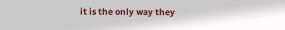it is the only way they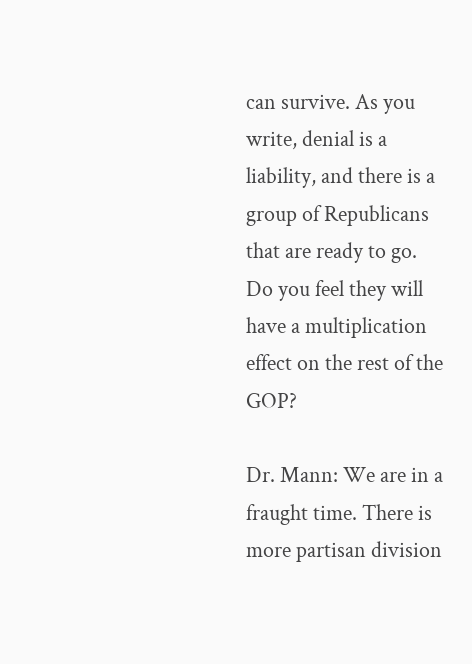can survive. As you write, denial is a liability, and there is a group of Republicans that are ready to go. Do you feel they will have a multiplication effect on the rest of the GOP?

Dr. Mann: We are in a fraught time. There is more partisan division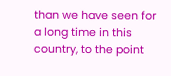than we have seen for a long time in this country, to the point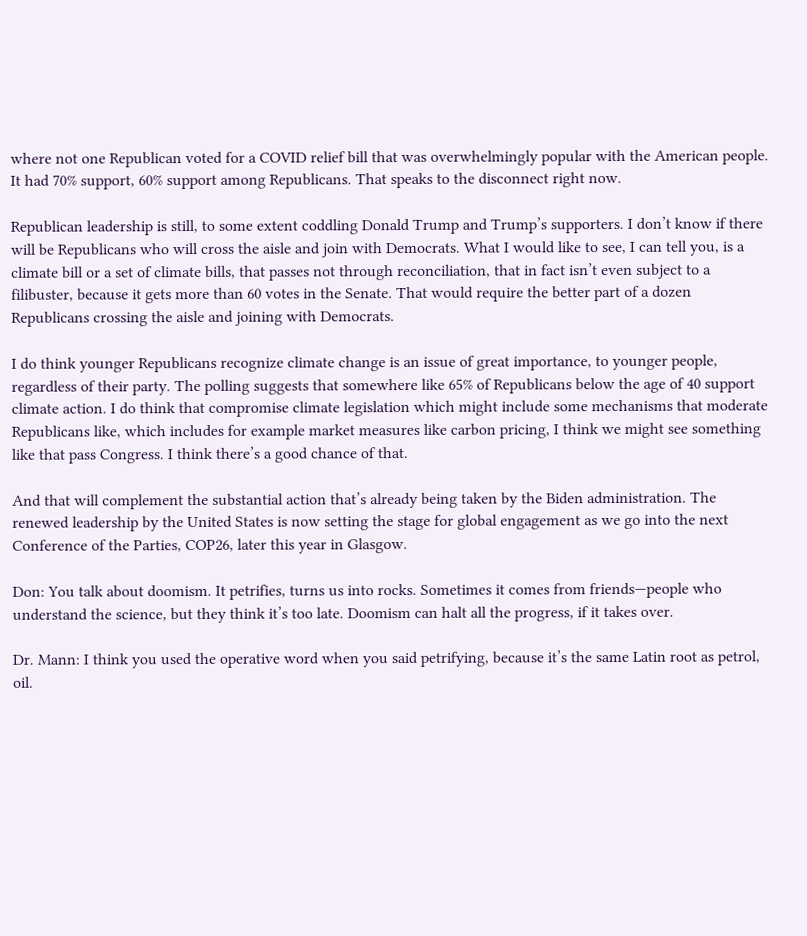where not one Republican voted for a COVID relief bill that was overwhelmingly popular with the American people. It had 70% support, 60% support among Republicans. That speaks to the disconnect right now.

Republican leadership is still, to some extent coddling Donald Trump and Trump’s supporters. I don’t know if there will be Republicans who will cross the aisle and join with Democrats. What I would like to see, I can tell you, is a climate bill or a set of climate bills, that passes not through reconciliation, that in fact isn’t even subject to a filibuster, because it gets more than 60 votes in the Senate. That would require the better part of a dozen Republicans crossing the aisle and joining with Democrats.

I do think younger Republicans recognize climate change is an issue of great importance, to younger people, regardless of their party. The polling suggests that somewhere like 65% of Republicans below the age of 40 support climate action. I do think that compromise climate legislation which might include some mechanisms that moderate Republicans like, which includes for example market measures like carbon pricing, I think we might see something like that pass Congress. I think there’s a good chance of that.

And that will complement the substantial action that’s already being taken by the Biden administration. The renewed leadership by the United States is now setting the stage for global engagement as we go into the next Conference of the Parties, COP26, later this year in Glasgow.

Don: You talk about doomism. It petrifies, turns us into rocks. Sometimes it comes from friends—people who understand the science, but they think it’s too late. Doomism can halt all the progress, if it takes over.

Dr. Mann: I think you used the operative word when you said petrifying, because it’s the same Latin root as petrol, oil.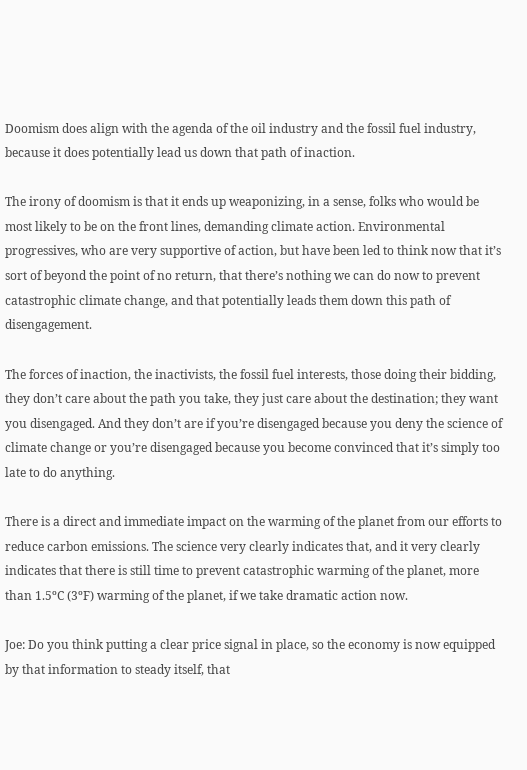Doomism does align with the agenda of the oil industry and the fossil fuel industry, because it does potentially lead us down that path of inaction.

The irony of doomism is that it ends up weaponizing, in a sense, folks who would be most likely to be on the front lines, demanding climate action. Environmental progressives, who are very supportive of action, but have been led to think now that it’s sort of beyond the point of no return, that there’s nothing we can do now to prevent catastrophic climate change, and that potentially leads them down this path of disengagement.

The forces of inaction, the inactivists, the fossil fuel interests, those doing their bidding, they don’t care about the path you take, they just care about the destination; they want you disengaged. And they don’t are if you’re disengaged because you deny the science of climate change or you’re disengaged because you become convinced that it’s simply too late to do anything.

There is a direct and immediate impact on the warming of the planet from our efforts to reduce carbon emissions. The science very clearly indicates that, and it very clearly indicates that there is still time to prevent catastrophic warming of the planet, more than 1.5ºC (3ºF) warming of the planet, if we take dramatic action now.

Joe: Do you think putting a clear price signal in place, so the economy is now equipped by that information to steady itself, that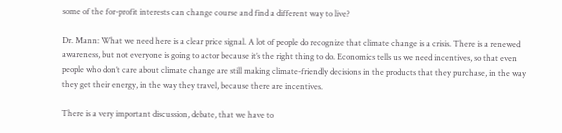some of the for-profit interests can change course and find a different way to live?

Dr. Mann: What we need here is a clear price signal. A lot of people do recognize that climate change is a crisis. There is a renewed awareness, but not everyone is going to actor because it’s the right thing to do. Economics tells us we need incentives, so that even people who don’t care about climate change are still making climate-friendly decisions in the products that they purchase, in the way they get their energy, in the way they travel, because there are incentives.

There is a very important discussion, debate, that we have to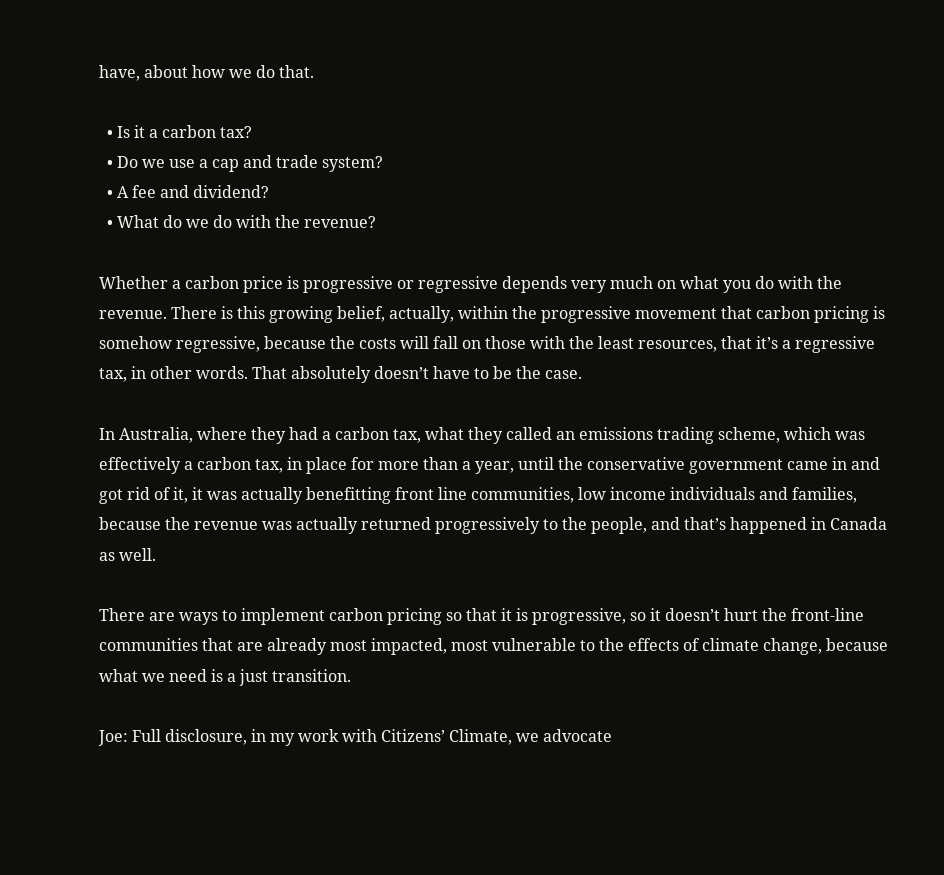have, about how we do that.

  • Is it a carbon tax?
  • Do we use a cap and trade system?
  • A fee and dividend?
  • What do we do with the revenue?

Whether a carbon price is progressive or regressive depends very much on what you do with the revenue. There is this growing belief, actually, within the progressive movement that carbon pricing is somehow regressive, because the costs will fall on those with the least resources, that it’s a regressive tax, in other words. That absolutely doesn’t have to be the case.

In Australia, where they had a carbon tax, what they called an emissions trading scheme, which was effectively a carbon tax, in place for more than a year, until the conservative government came in and got rid of it, it was actually benefitting front line communities, low income individuals and families, because the revenue was actually returned progressively to the people, and that’s happened in Canada as well.

There are ways to implement carbon pricing so that it is progressive, so it doesn’t hurt the front-line communities that are already most impacted, most vulnerable to the effects of climate change, because what we need is a just transition.

Joe: Full disclosure, in my work with Citizens’ Climate, we advocate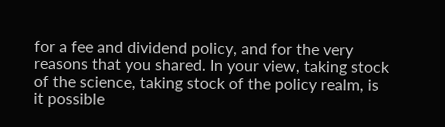for a fee and dividend policy, and for the very reasons that you shared. In your view, taking stock of the science, taking stock of the policy realm, is it possible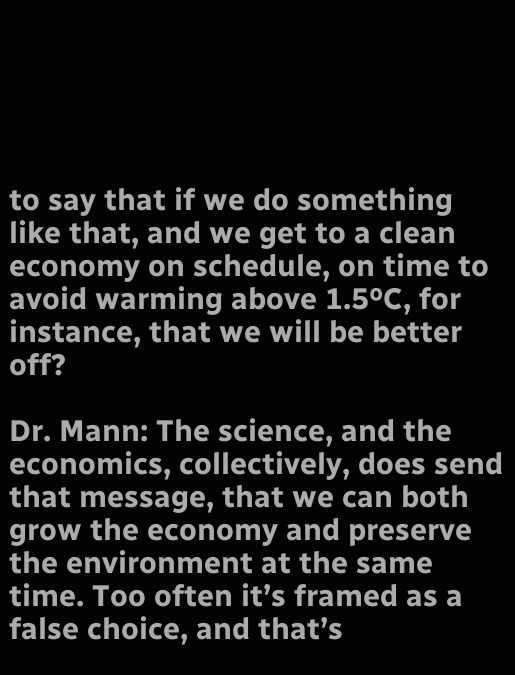to say that if we do something like that, and we get to a clean economy on schedule, on time to avoid warming above 1.5ºC, for instance, that we will be better off?

Dr. Mann: The science, and the economics, collectively, does send that message, that we can both grow the economy and preserve the environment at the same time. Too often it’s framed as a false choice, and that’s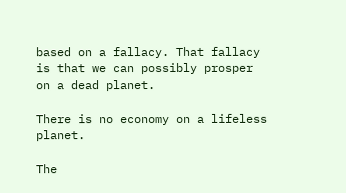based on a fallacy. That fallacy is that we can possibly prosper on a dead planet.

There is no economy on a lifeless planet.

The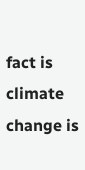fact is climate change is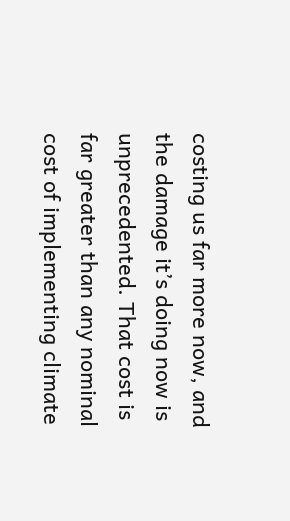costing us far more now, and the damage it’s doing now is unprecedented. That cost is far greater than any nominal cost of implementing climate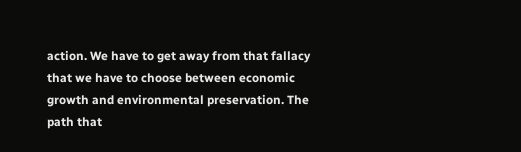action. We have to get away from that fallacy that we have to choose between economic growth and environmental preservation. The path that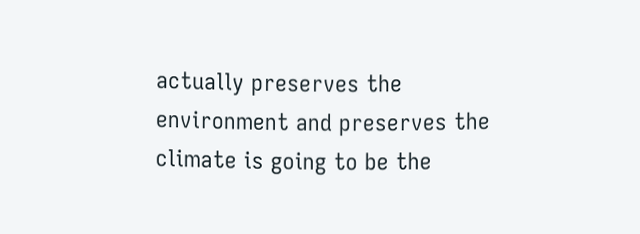actually preserves the environment and preserves the climate is going to be the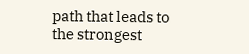path that leads to the strongest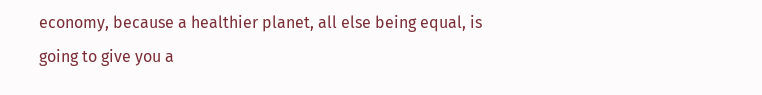economy, because a healthier planet, all else being equal, is going to give you a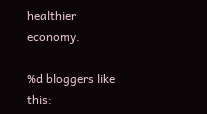healthier economy.

%d bloggers like this: